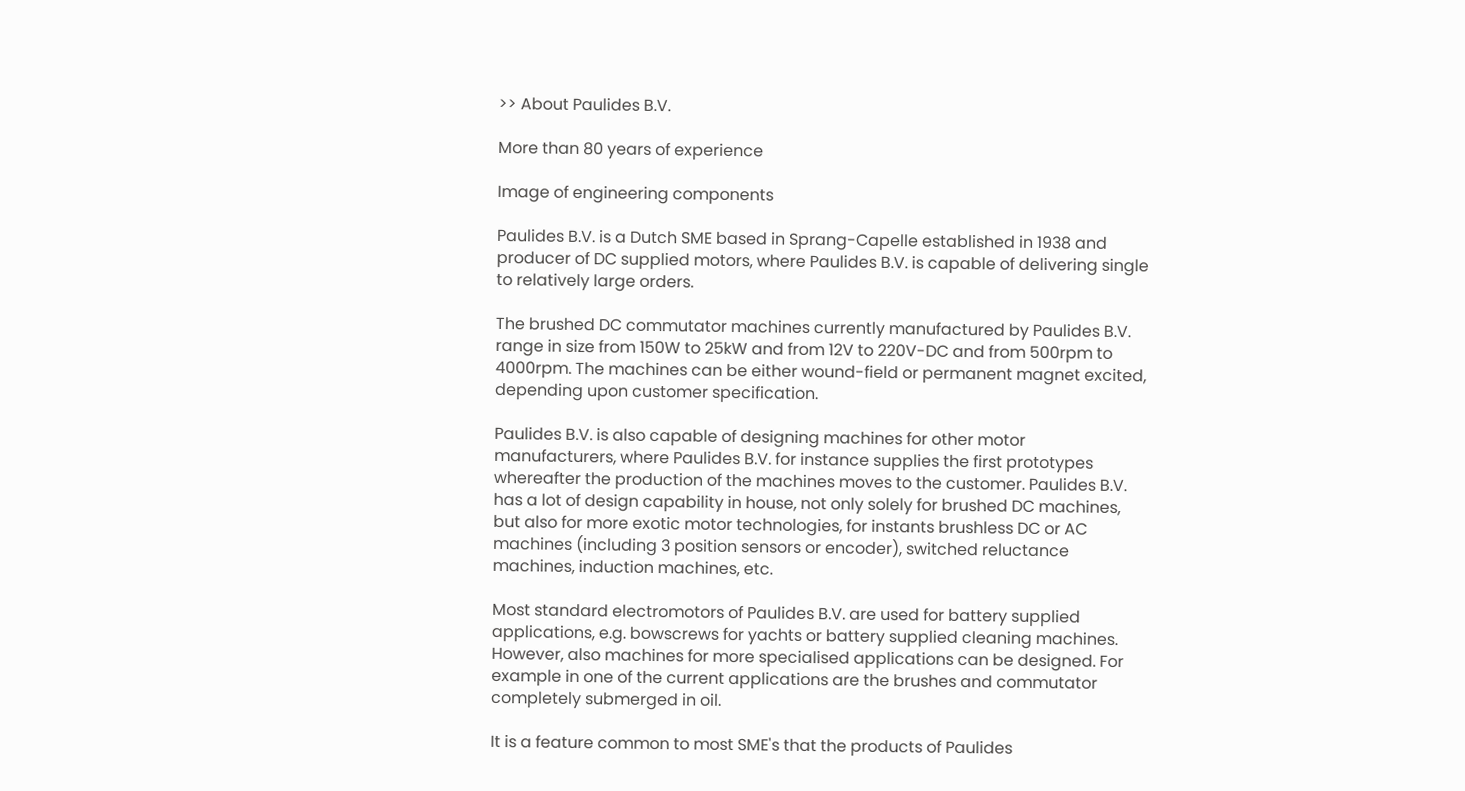>> About Paulides B.V.

More than 80 years of experience

Image of engineering components

Paulides B.V. is a Dutch SME based in Sprang-Capelle established in 1938 and producer of DC supplied motors, where Paulides B.V. is capable of delivering single to relatively large orders.

The brushed DC commutator machines currently manufactured by Paulides B.V. range in size from 150W to 25kW and from 12V to 220V-DC and from 500rpm to 4000rpm. The machines can be either wound-field or permanent magnet excited, depending upon customer specification.

Paulides B.V. is also capable of designing machines for other motor manufacturers, where Paulides B.V. for instance supplies the first prototypes whereafter the production of the machines moves to the customer. Paulides B.V. has a lot of design capability in house, not only solely for brushed DC machines, but also for more exotic motor technologies, for instants brushless DC or AC machines (including 3 position sensors or encoder), switched reluctance machines, induction machines, etc.

Most standard electromotors of Paulides B.V. are used for battery supplied applications, e.g. bowscrews for yachts or battery supplied cleaning machines. However, also machines for more specialised applications can be designed. For example in one of the current applications are the brushes and commutator completely submerged in oil.

It is a feature common to most SME's that the products of Paulides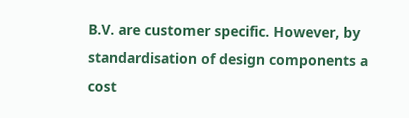B.V. are customer specific. However, by standardisation of design components a cost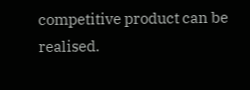competitive product can be realised.